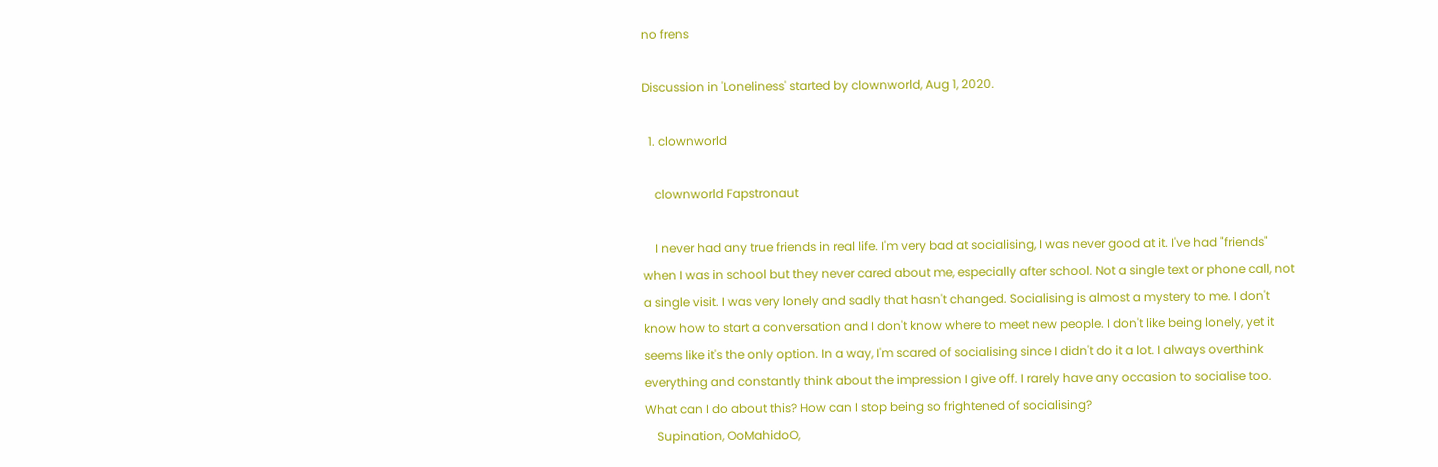no frens

Discussion in 'Loneliness' started by clownworld, Aug 1, 2020.

  1. clownworld

    clownworld Fapstronaut

    I never had any true friends in real life. I'm very bad at socialising, I was never good at it. I've had "friends" when I was in school but they never cared about me, especially after school. Not a single text or phone call, not a single visit. I was very lonely and sadly that hasn't changed. Socialising is almost a mystery to me. I don't know how to start a conversation and I don't know where to meet new people. I don't like being lonely, yet it seems like it's the only option. In a way, I'm scared of socialising since I didn't do it a lot. I always overthink everything and constantly think about the impression I give off. I rarely have any occasion to socialise too. What can I do about this? How can I stop being so frightened of socialising?
    Supination, OoMahidoO,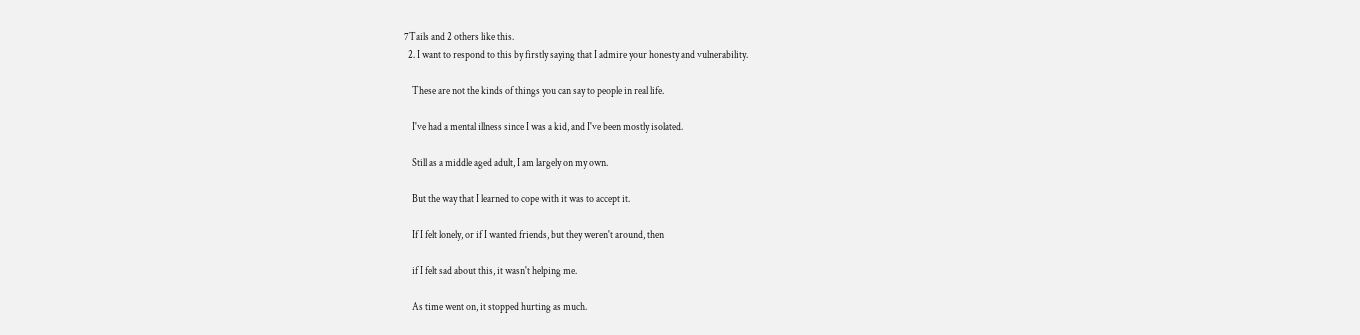7Tails and 2 others like this.
  2. I want to respond to this by firstly saying that I admire your honesty and vulnerability.

    These are not the kinds of things you can say to people in real life.

    I've had a mental illness since I was a kid, and I've been mostly isolated.

    Still as a middle aged adult, I am largely on my own.

    But the way that I learned to cope with it was to accept it.

    If I felt lonely, or if I wanted friends, but they weren't around, then

    if I felt sad about this, it wasn't helping me.

    As time went on, it stopped hurting as much.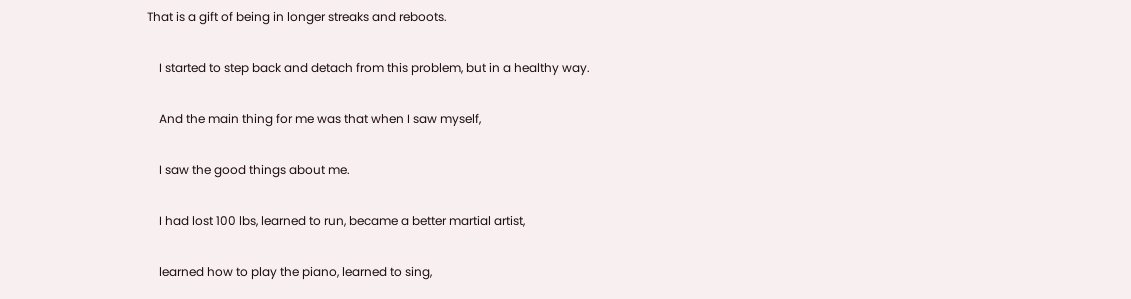That is a gift of being in longer streaks and reboots.

    I started to step back and detach from this problem, but in a healthy way.

    And the main thing for me was that when I saw myself,

    I saw the good things about me.

    I had lost 100 lbs, learned to run, became a better martial artist,

    learned how to play the piano, learned to sing,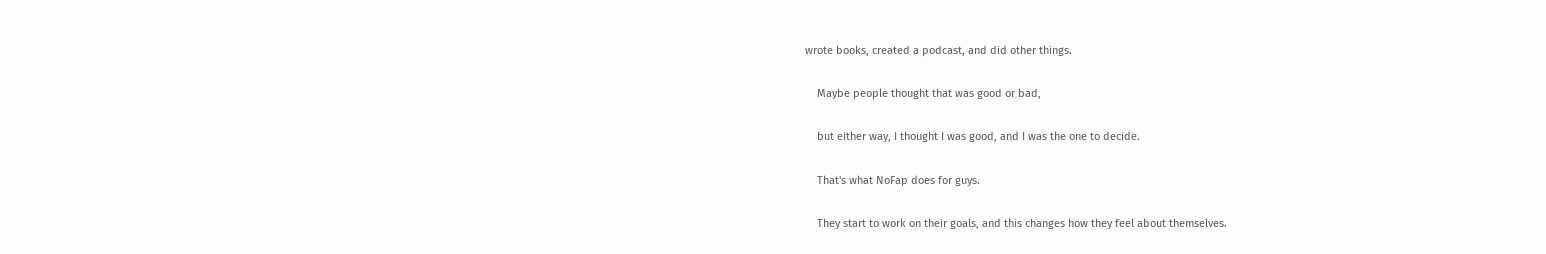wrote books, created a podcast, and did other things.

    Maybe people thought that was good or bad,

    but either way, I thought I was good, and I was the one to decide.

    That's what NoFap does for guys.

    They start to work on their goals, and this changes how they feel about themselves.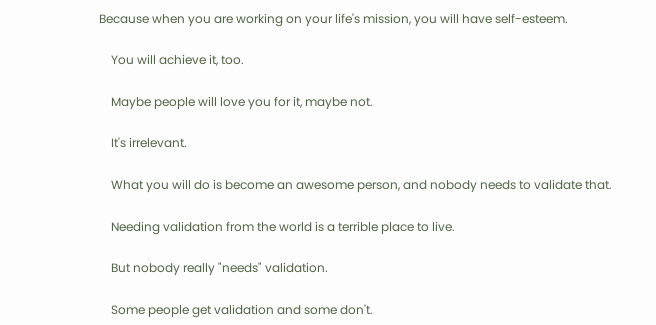Because when you are working on your life's mission, you will have self-esteem.

    You will achieve it, too.

    Maybe people will love you for it, maybe not.

    It's irrelevant.

    What you will do is become an awesome person, and nobody needs to validate that.

    Needing validation from the world is a terrible place to live.

    But nobody really "needs" validation.

    Some people get validation and some don't.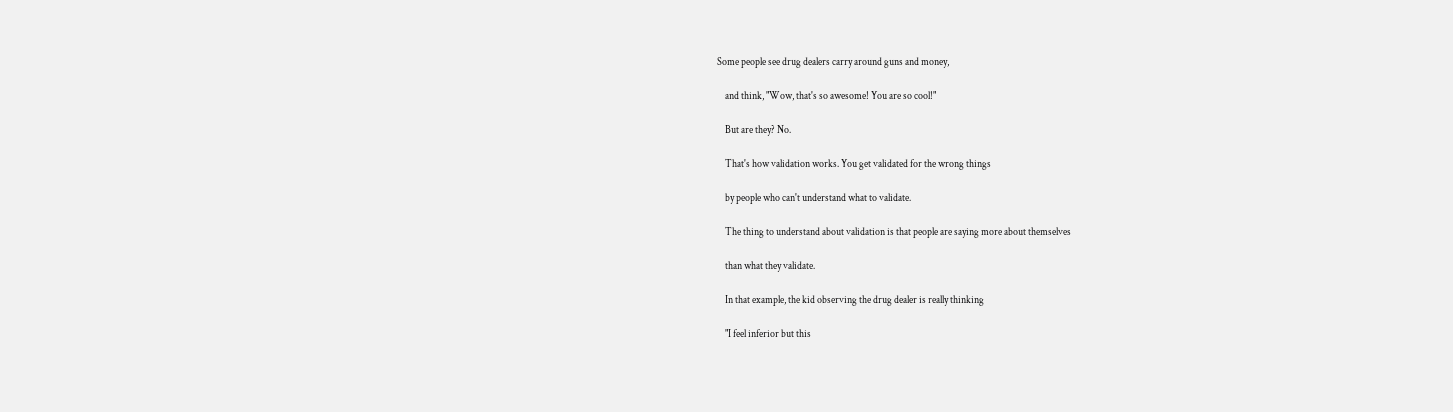Some people see drug dealers carry around guns and money,

    and think, "Wow, that's so awesome! You are so cool!"

    But are they? No.

    That's how validation works. You get validated for the wrong things

    by people who can't understand what to validate.

    The thing to understand about validation is that people are saying more about themselves

    than what they validate.

    In that example, the kid observing the drug dealer is really thinking

    "I feel inferior but this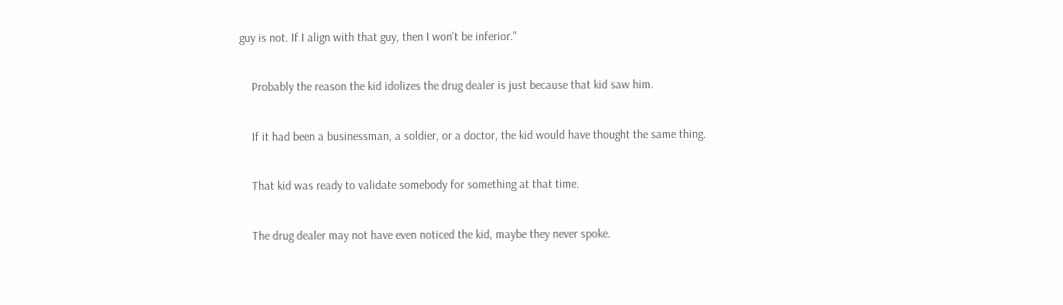guy is not. If I align with that guy, then I won't be inferior."

    Probably the reason the kid idolizes the drug dealer is just because that kid saw him.

    If it had been a businessman, a soldier, or a doctor, the kid would have thought the same thing.

    That kid was ready to validate somebody for something at that time.

    The drug dealer may not have even noticed the kid, maybe they never spoke.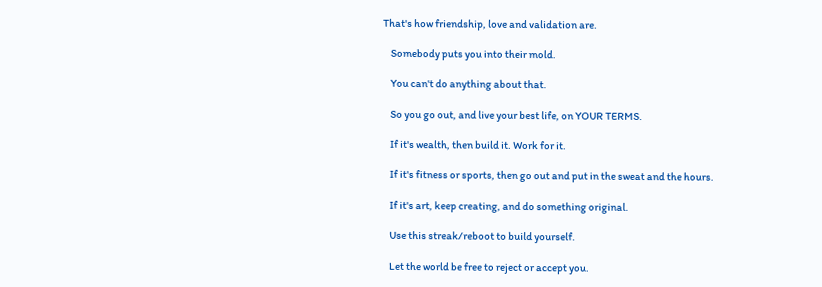That's how friendship, love and validation are.

    Somebody puts you into their mold.

    You can't do anything about that.

    So you go out, and live your best life, on YOUR TERMS.

    If it's wealth, then build it. Work for it.

    If it's fitness or sports, then go out and put in the sweat and the hours.

    If it's art, keep creating, and do something original.

    Use this streak/reboot to build yourself.

    Let the world be free to reject or accept you.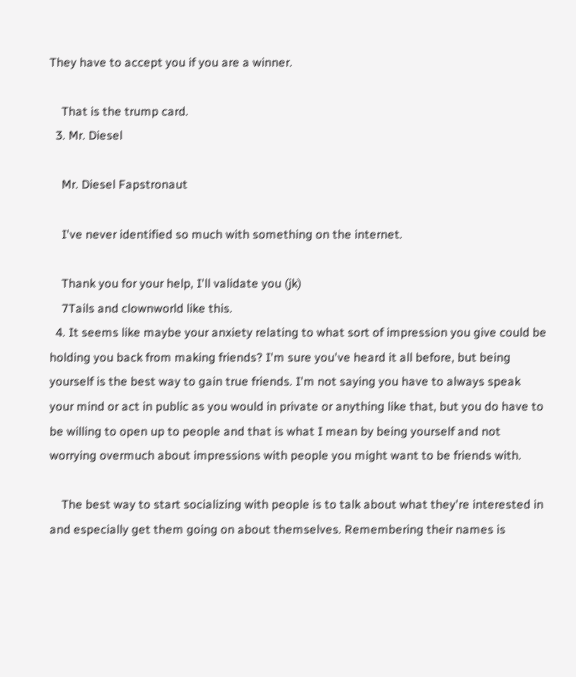They have to accept you if you are a winner.

    That is the trump card.
  3. Mr. Diesel

    Mr. Diesel Fapstronaut

    I've never identified so much with something on the internet.

    Thank you for your help, I'll validate you (jk)
    7Tails and clownworld like this.
  4. It seems like maybe your anxiety relating to what sort of impression you give could be holding you back from making friends? I'm sure you've heard it all before, but being yourself is the best way to gain true friends. I'm not saying you have to always speak your mind or act in public as you would in private or anything like that, but you do have to be willing to open up to people and that is what I mean by being yourself and not worrying overmuch about impressions with people you might want to be friends with.

    The best way to start socializing with people is to talk about what they're interested in and especially get them going on about themselves. Remembering their names is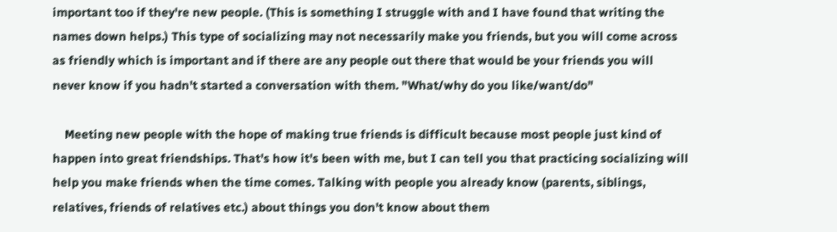important too if they're new people. (This is something I struggle with and I have found that writing the names down helps.) This type of socializing may not necessarily make you friends, but you will come across as friendly which is important and if there are any people out there that would be your friends you will never know if you hadn't started a conversation with them. "What/why do you like/want/do"

    Meeting new people with the hope of making true friends is difficult because most people just kind of happen into great friendships. That's how it's been with me, but I can tell you that practicing socializing will help you make friends when the time comes. Talking with people you already know (parents, siblings, relatives, friends of relatives etc.) about things you don't know about them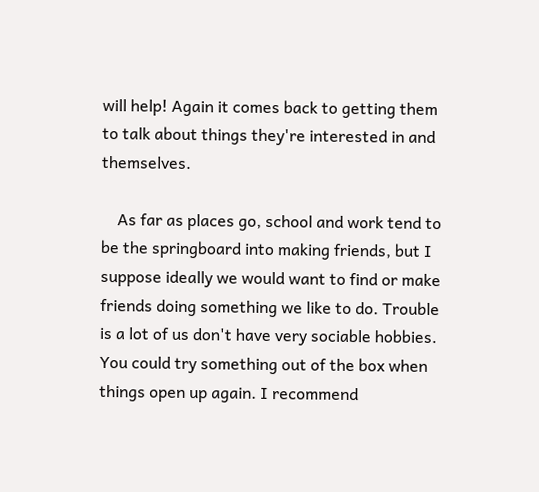will help! Again it comes back to getting them to talk about things they're interested in and themselves.

    As far as places go, school and work tend to be the springboard into making friends, but I suppose ideally we would want to find or make friends doing something we like to do. Trouble is a lot of us don't have very sociable hobbies. You could try something out of the box when things open up again. I recommend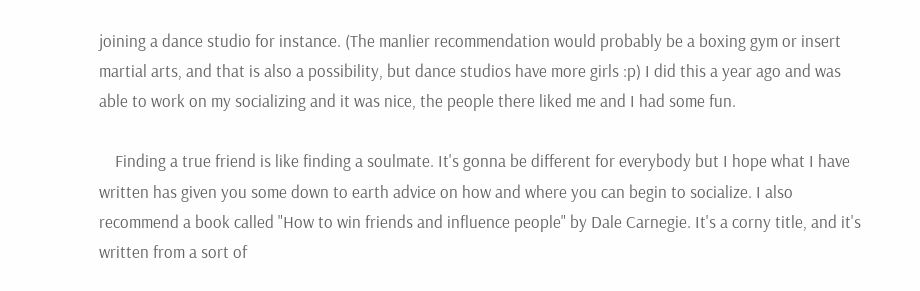joining a dance studio for instance. (The manlier recommendation would probably be a boxing gym or insert martial arts, and that is also a possibility, but dance studios have more girls :p) I did this a year ago and was able to work on my socializing and it was nice, the people there liked me and I had some fun.

    Finding a true friend is like finding a soulmate. It's gonna be different for everybody but I hope what I have written has given you some down to earth advice on how and where you can begin to socialize. I also recommend a book called "How to win friends and influence people" by Dale Carnegie. It's a corny title, and it's written from a sort of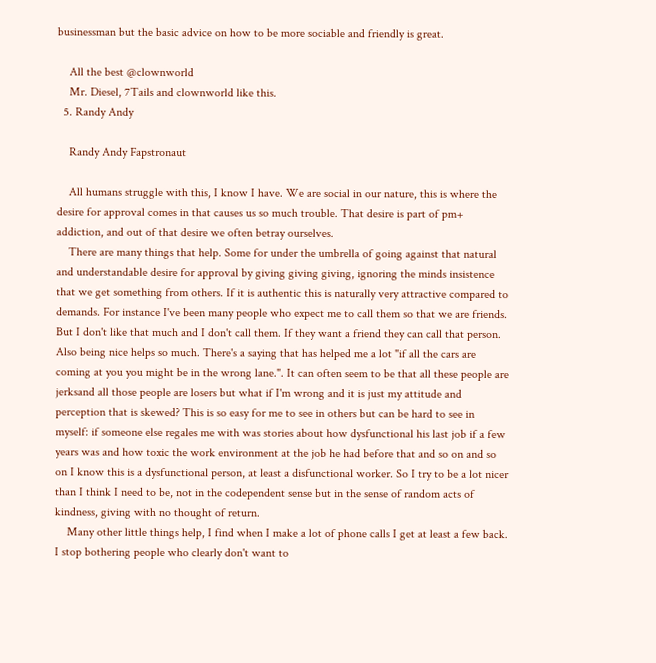businessman but the basic advice on how to be more sociable and friendly is great.

    All the best @clownworld
    Mr. Diesel, 7Tails and clownworld like this.
  5. Randy Andy

    Randy Andy Fapstronaut

    All humans struggle with this, I know I have. We are social in our nature, this is where the desire for approval comes in that causes us so much trouble. That desire is part of pm+ addiction, and out of that desire we often betray ourselves.
    There are many things that help. Some for under the umbrella of going against that natural and understandable desire for approval by giving giving giving, ignoring the minds insistence that we get something from others. If it is authentic this is naturally very attractive compared to demands. For instance I've been many people who expect me to call them so that we are friends. But I don't like that much and I don't call them. If they want a friend they can call that person. Also being nice helps so much. There's a saying that has helped me a lot "if all the cars are coming at you you might be in the wrong lane.". It can often seem to be that all these people are jerksand all those people are losers but what if I'm wrong and it is just my attitude and perception that is skewed? This is so easy for me to see in others but can be hard to see in myself: if someone else regales me with was stories about how dysfunctional his last job if a few years was and how toxic the work environment at the job he had before that and so on and so on I know this is a dysfunctional person, at least a disfunctional worker. So I try to be a lot nicer than I think I need to be, not in the codependent sense but in the sense of random acts of kindness, giving with no thought of return.
    Many other little things help, I find when I make a lot of phone calls I get at least a few back. I stop bothering people who clearly don't want to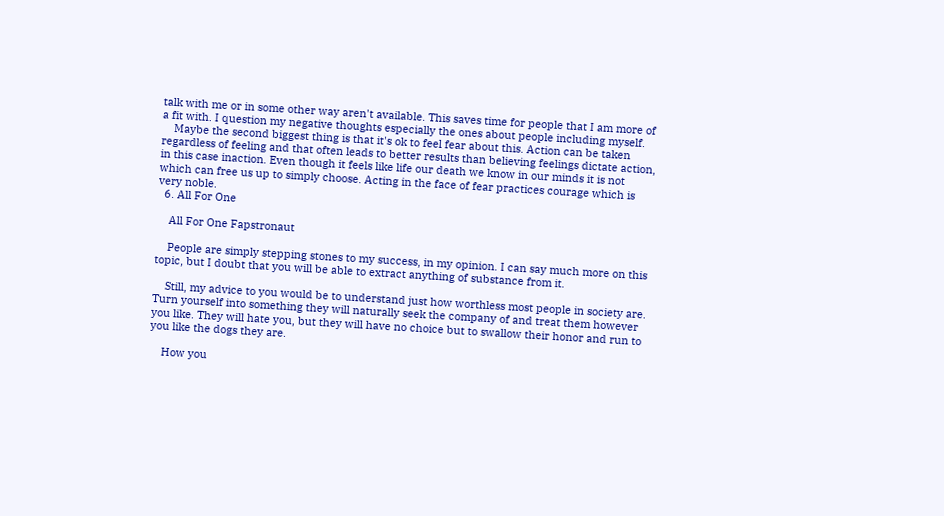talk with me or in some other way aren't available. This saves time for people that I am more of a fit with. I question my negative thoughts especially the ones about people including myself.
    Maybe the second biggest thing is that it's ok to feel fear about this. Action can be taken regardless of feeling and that often leads to better results than believing feelings dictate action, in this case inaction. Even though it feels like life our death we know in our minds it is not which can free us up to simply choose. Acting in the face of fear practices courage which is very noble.
  6. All For One

    All For One Fapstronaut

    People are simply stepping stones to my success, in my opinion. I can say much more on this topic, but I doubt that you will be able to extract anything of substance from it.

    Still, my advice to you would be to understand just how worthless most people in society are. Turn yourself into something they will naturally seek the company of and treat them however you like. They will hate you, but they will have no choice but to swallow their honor and run to you like the dogs they are.

    How you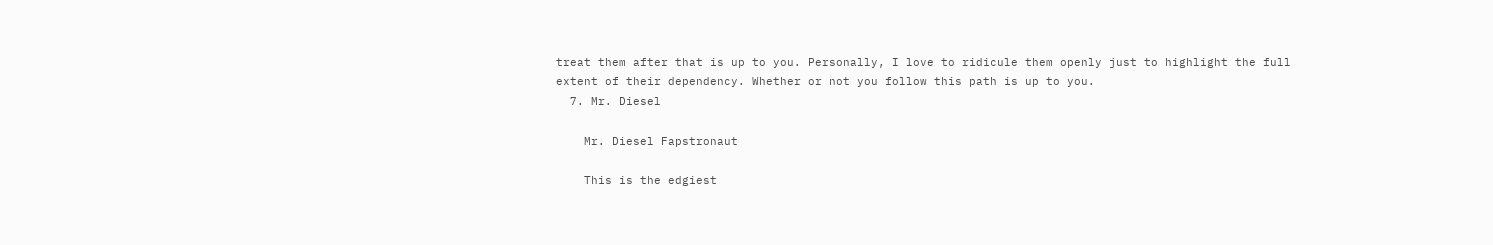treat them after that is up to you. Personally, I love to ridicule them openly just to highlight the full extent of their dependency. Whether or not you follow this path is up to you.
  7. Mr. Diesel

    Mr. Diesel Fapstronaut

    This is the edgiest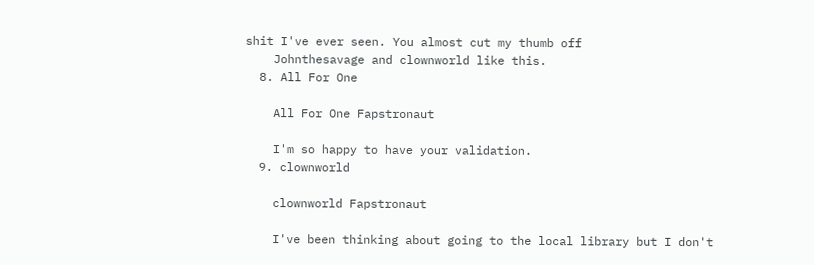shit I've ever seen. You almost cut my thumb off
    Johnthesavage and clownworld like this.
  8. All For One

    All For One Fapstronaut

    I'm so happy to have your validation.
  9. clownworld

    clownworld Fapstronaut

    I've been thinking about going to the local library but I don't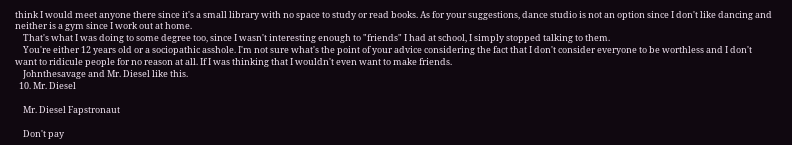think I would meet anyone there since it's a small library with no space to study or read books. As for your suggestions, dance studio is not an option since I don't like dancing and neither is a gym since I work out at home.
    That's what I was doing to some degree too, since I wasn't interesting enough to "friends" I had at school, I simply stopped talking to them.
    You're either 12 years old or a sociopathic asshole. I'm not sure what's the point of your advice considering the fact that I don't consider everyone to be worthless and I don't want to ridicule people for no reason at all. If I was thinking that I wouldn't even want to make friends.
    Johnthesavage and Mr. Diesel like this.
  10. Mr. Diesel

    Mr. Diesel Fapstronaut

    Don't pay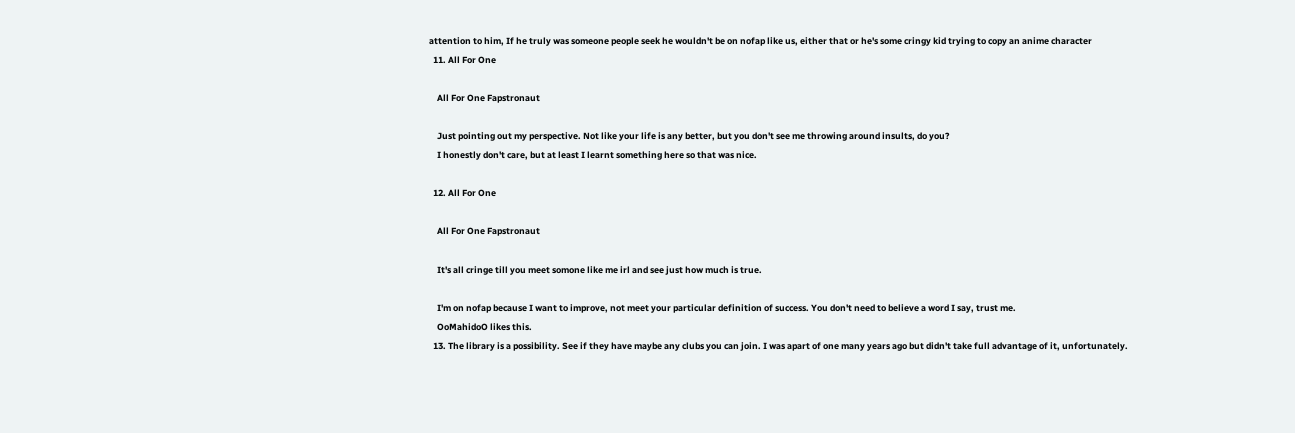attention to him, If he truly was someone people seek he wouldn't be on nofap like us, either that or he's some cringy kid trying to copy an anime character
  11. All For One

    All For One Fapstronaut

    Just pointing out my perspective. Not like your life is any better, but you don't see me throwing around insults, do you?
    I honestly don't care, but at least I learnt something here so that was nice.

  12. All For One

    All For One Fapstronaut

    It's all cringe till you meet somone like me irl and see just how much is true.

    I'm on nofap because I want to improve, not meet your particular definition of success. You don't need to believe a word I say, trust me.
    OoMahidoO likes this.
  13. The library is a possibility. See if they have maybe any clubs you can join. I was apart of one many years ago but didn't take full advantage of it, unfortunately.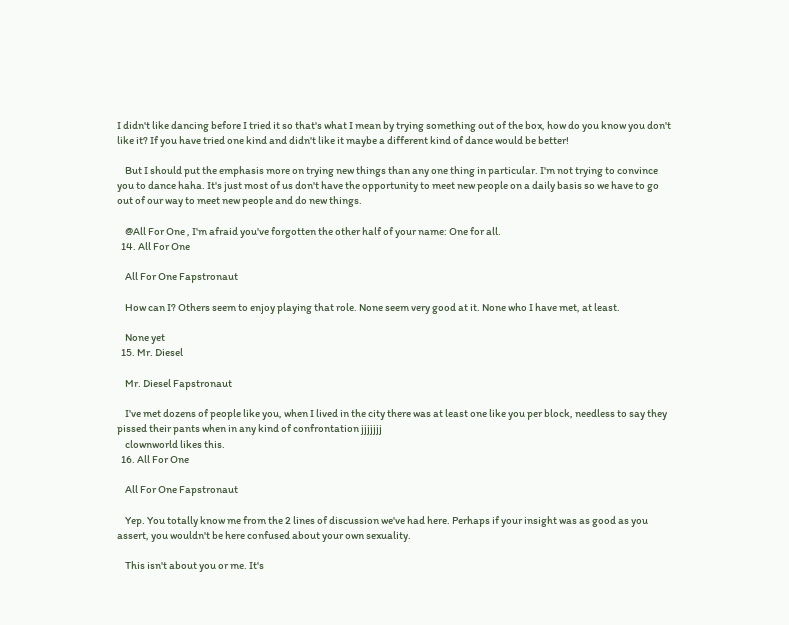I didn't like dancing before I tried it so that's what I mean by trying something out of the box, how do you know you don't like it? If you have tried one kind and didn't like it maybe a different kind of dance would be better!

    But I should put the emphasis more on trying new things than any one thing in particular. I'm not trying to convince you to dance haha. It's just most of us don't have the opportunity to meet new people on a daily basis so we have to go out of our way to meet new people and do new things.

    @All For One , I'm afraid you've forgotten the other half of your name: One for all.
  14. All For One

    All For One Fapstronaut

    How can I? Others seem to enjoy playing that role. None seem very good at it. None who I have met, at least.

    None yet
  15. Mr. Diesel

    Mr. Diesel Fapstronaut

    I've met dozens of people like you, when I lived in the city there was at least one like you per block, needless to say they pissed their pants when in any kind of confrontation jjjjjjj
    clownworld likes this.
  16. All For One

    All For One Fapstronaut

    Yep. You totally know me from the 2 lines of discussion we've had here. Perhaps if your insight was as good as you assert, you wouldn't be here confused about your own sexuality.

    This isn't about you or me. It's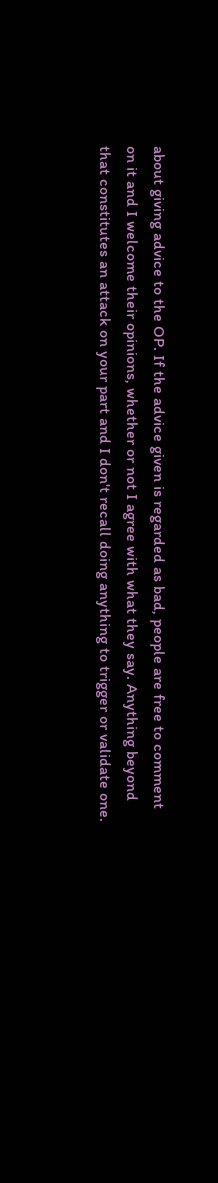about giving advice to the OP. If the advice given is regarded as bad, people are free to comment on it and I welcome their opinions, whether or not I agree with what they say. Anything beyond that constitutes an attack on your part and I don't recall doing anything to trigger or validate one.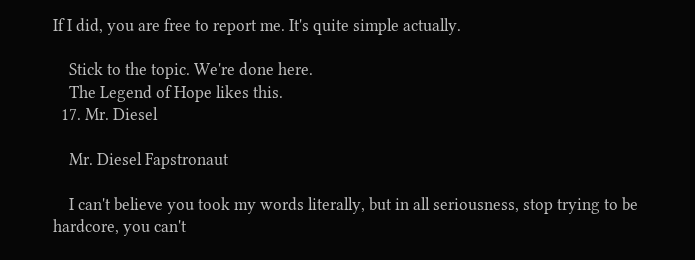If I did, you are free to report me. It's quite simple actually.

    Stick to the topic. We're done here.
    The Legend of Hope likes this.
  17. Mr. Diesel

    Mr. Diesel Fapstronaut

    I can't believe you took my words literally, but in all seriousness, stop trying to be hardcore, you can't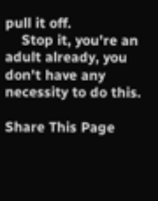pull it off.
    Stop it, you're an adult already, you don't have any necessity to do this.

Share This Page